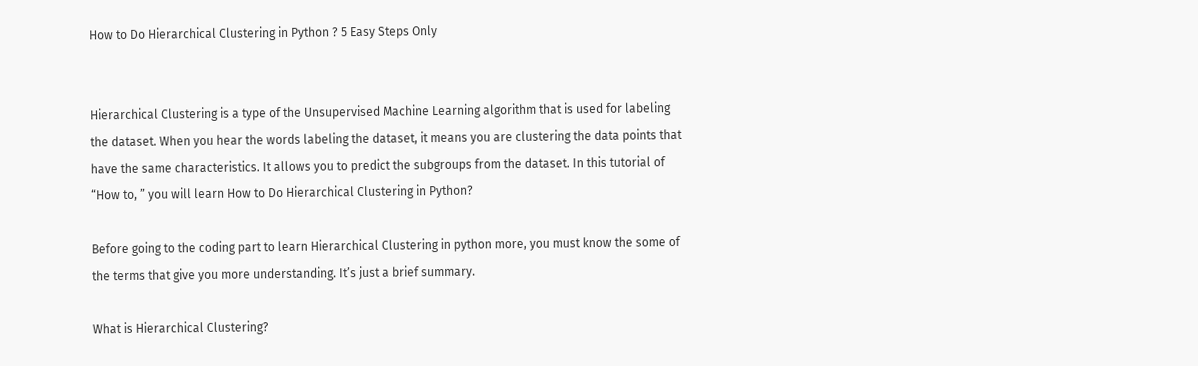How to Do Hierarchical Clustering in Python ? 5 Easy Steps Only


Hierarchical Clustering is a type of the Unsupervised Machine Learning algorithm that is used for labeling the dataset. When you hear the words labeling the dataset, it means you are clustering the data points that have the same characteristics. It allows you to predict the subgroups from the dataset. In this tutorial of “How to, ” you will learn How to Do Hierarchical Clustering in Python?

Before going to the coding part to learn Hierarchical Clustering in python more, you must know the some of the terms that give you more understanding. It’s just a brief summary.

What is Hierarchical Clustering?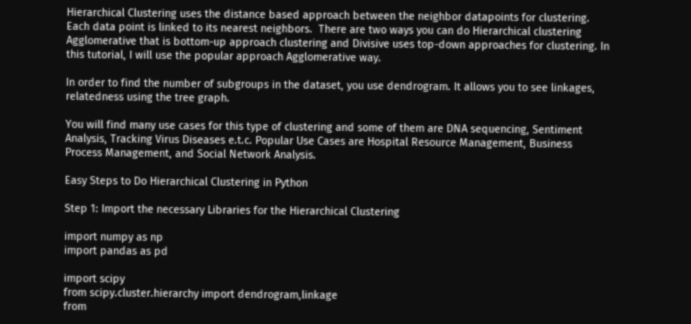Hierarchical Clustering uses the distance based approach between the neighbor datapoints for clustering. Each data point is linked to its nearest neighbors.  There are two ways you can do Hierarchical clustering Agglomerative that is bottom-up approach clustering and Divisive uses top-down approaches for clustering. In this tutorial, I will use the popular approach Agglomerative way.

In order to find the number of subgroups in the dataset, you use dendrogram. It allows you to see linkages, relatedness using the tree graph.

You will find many use cases for this type of clustering and some of them are DNA sequencing, Sentiment Analysis, Tracking Virus Diseases e.t.c. Popular Use Cases are Hospital Resource Management, Business Process Management, and Social Network Analysis.

Easy Steps to Do Hierarchical Clustering in Python

Step 1: Import the necessary Libraries for the Hierarchical Clustering

import numpy as np
import pandas as pd

import scipy
from scipy.cluster.hierarchy import dendrogram,linkage
from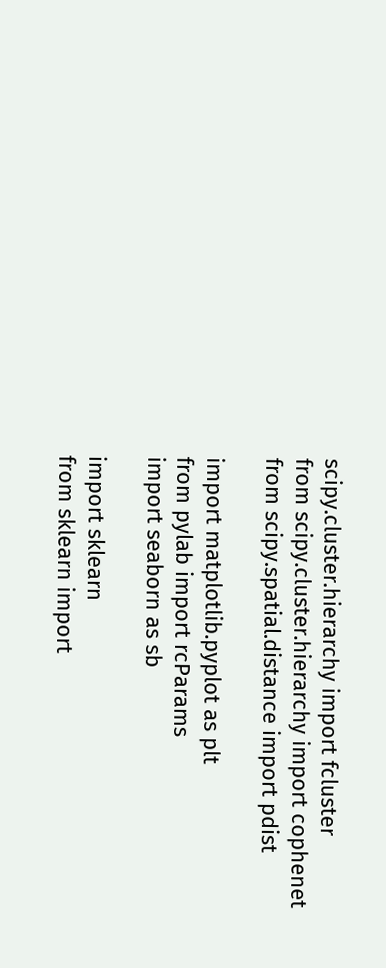scipy.cluster.hierarchy import fcluster
from scipy.cluster.hierarchy import cophenet
from scipy.spatial.distance import pdist

import matplotlib.pyplot as plt
from pylab import rcParams
import seaborn as sb

import sklearn
from sklearn import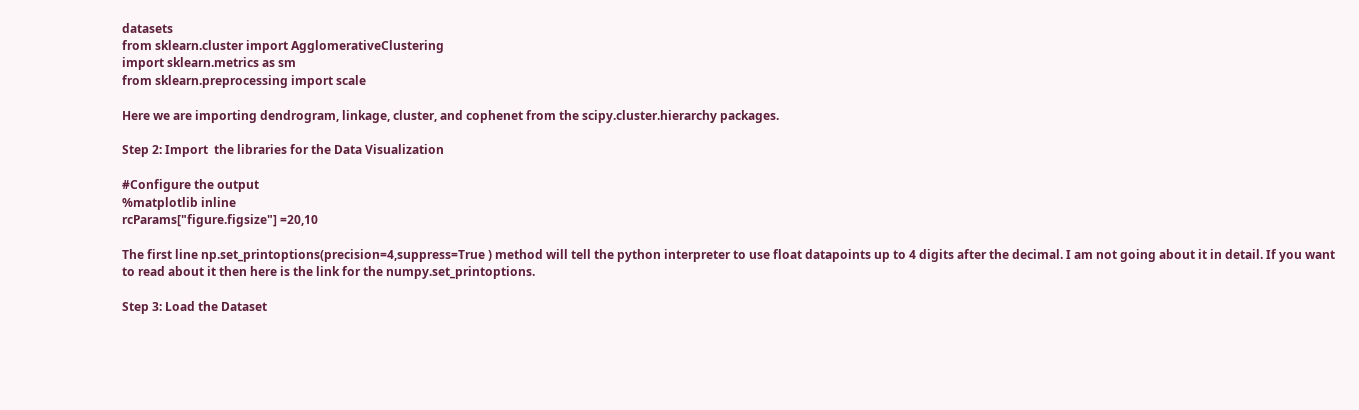datasets
from sklearn.cluster import AgglomerativeClustering
import sklearn.metrics as sm
from sklearn.preprocessing import scale

Here we are importing dendrogram, linkage, cluster, and cophenet from the scipy.cluster.hierarchy packages.

Step 2: Import  the libraries for the Data Visualization

#Configure the output
%matplotlib inline
rcParams["figure.figsize"] =20,10

The first line np.set_printoptions(precision=4,suppress=True ) method will tell the python interpreter to use float datapoints up to 4 digits after the decimal. I am not going about it in detail. If you want to read about it then here is the link for the numpy.set_printoptions.

Step 3: Load the Dataset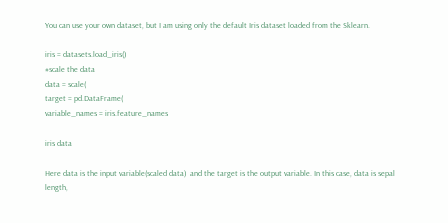You can use your own dataset, but I am using only the default Iris dataset loaded from the Sklearn.

iris = datasets.load_iris()
#scale the data
data = scale(
target = pd.DataFrame(
variable_names = iris.feature_names

iris data

Here data is the input variable(scaled data)  and the target is the output variable. In this case, data is sepal length,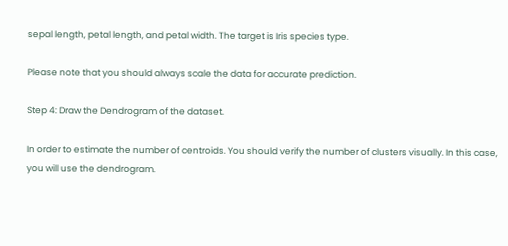sepal length, petal length, and petal width. The target is Iris species type.

Please note that you should always scale the data for accurate prediction.

Step 4: Draw the Dendrogram of the dataset.

In order to estimate the number of centroids. You should verify the number of clusters visually. In this case, you will use the dendrogram.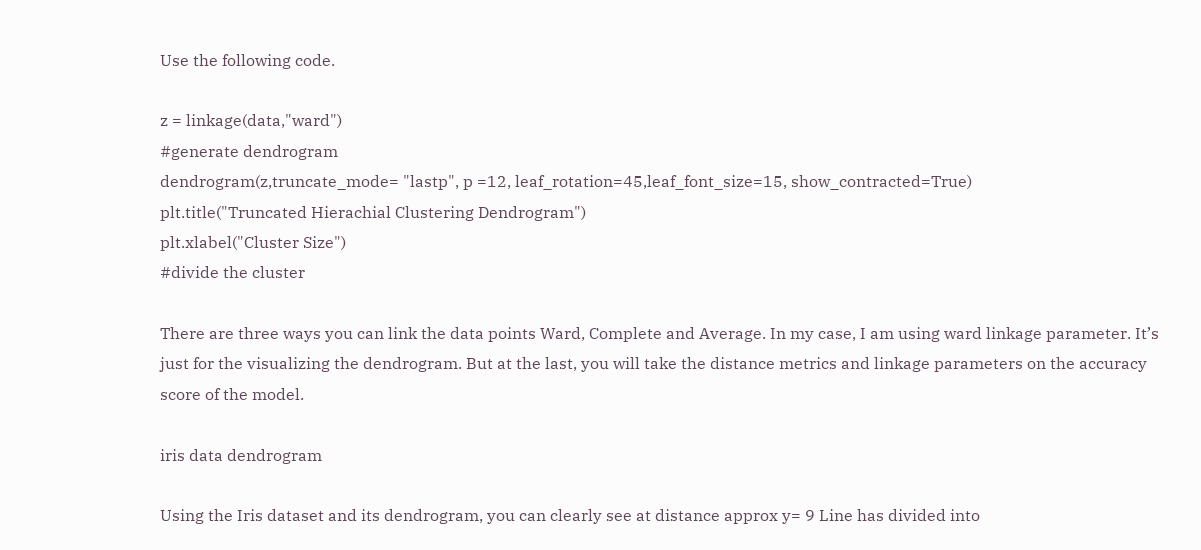Use the following code.

z = linkage(data,"ward")
#generate dendrogram
dendrogram(z,truncate_mode= "lastp", p =12, leaf_rotation=45,leaf_font_size=15, show_contracted=True)
plt.title("Truncated Hierachial Clustering Dendrogram")
plt.xlabel("Cluster Size")
#divide the cluster

There are three ways you can link the data points Ward, Complete and Average. In my case, I am using ward linkage parameter. It’s just for the visualizing the dendrogram. But at the last, you will take the distance metrics and linkage parameters on the accuracy score of the model.

iris data dendrogram

Using the Iris dataset and its dendrogram, you can clearly see at distance approx y= 9 Line has divided into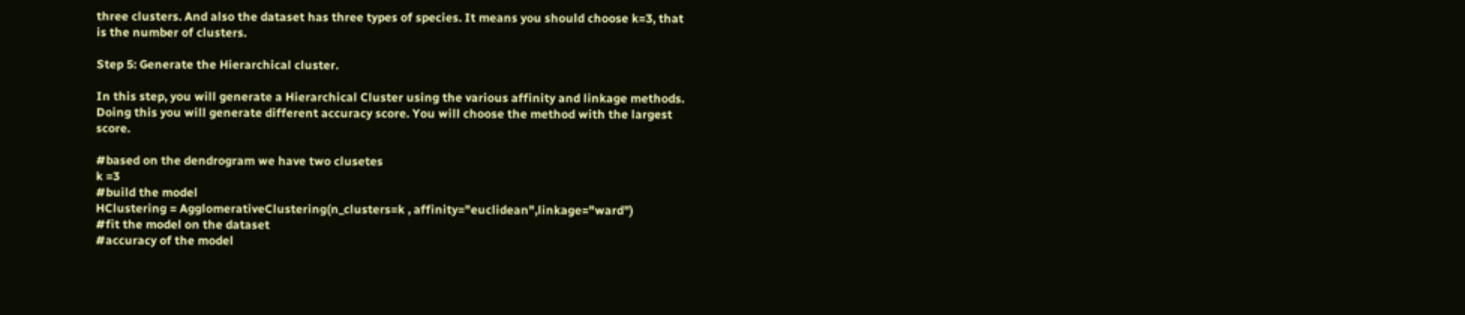three clusters. And also the dataset has three types of species. It means you should choose k=3, that is the number of clusters.

Step 5: Generate the Hierarchical cluster.

In this step, you will generate a Hierarchical Cluster using the various affinity and linkage methods. Doing this you will generate different accuracy score. You will choose the method with the largest score.

#based on the dendrogram we have two clusetes
k =3
#build the model
HClustering = AgglomerativeClustering(n_clusters=k , affinity="euclidean",linkage="ward")
#fit the model on the dataset
#accuracy of the model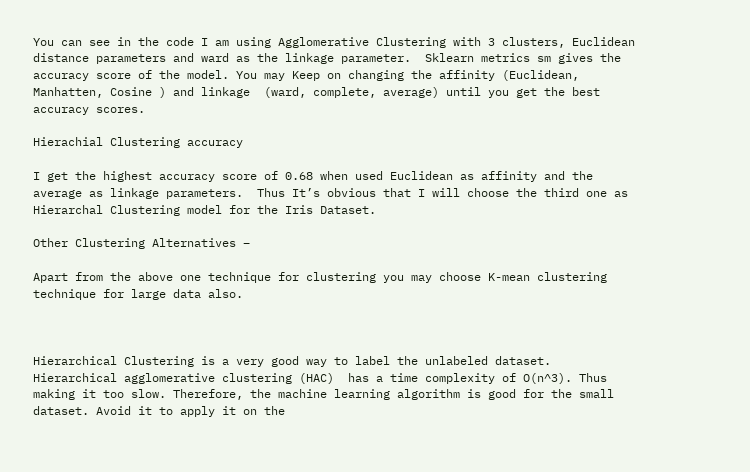You can see in the code I am using Agglomerative Clustering with 3 clusters, Euclidean distance parameters and ward as the linkage parameter.  Sklearn metrics sm gives the accuracy score of the model. You may Keep on changing the affinity (Euclidean, Manhatten, Cosine ) and linkage  (ward, complete, average) until you get the best accuracy scores.

Hierachial Clustering accuracy

I get the highest accuracy score of 0.68 when used Euclidean as affinity and the average as linkage parameters.  Thus It’s obvious that I will choose the third one as Hierarchal Clustering model for the Iris Dataset.

Other Clustering Alternatives –

Apart from the above one technique for clustering you may choose K-mean clustering technique for large data also.



Hierarchical Clustering is a very good way to label the unlabeled dataset.  Hierarchical agglomerative clustering (HAC)  has a time complexity of O(n^3). Thus making it too slow. Therefore, the machine learning algorithm is good for the small dataset. Avoid it to apply it on the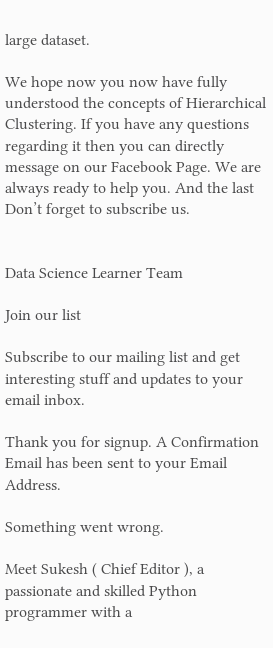large dataset.

We hope now you now have fully understood the concepts of Hierarchical Clustering. If you have any questions regarding it then you can directly message on our Facebook Page. We are always ready to help you. And the last Don’t forget to subscribe us.


Data Science Learner Team

Join our list

Subscribe to our mailing list and get interesting stuff and updates to your email inbox.

Thank you for signup. A Confirmation Email has been sent to your Email Address.

Something went wrong.

Meet Sukesh ( Chief Editor ), a passionate and skilled Python programmer with a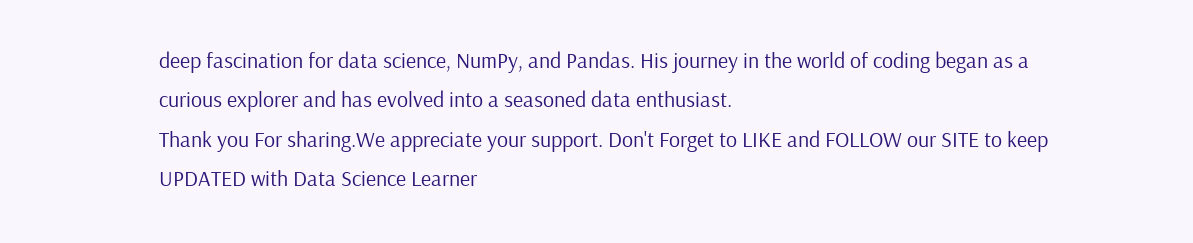deep fascination for data science, NumPy, and Pandas. His journey in the world of coding began as a curious explorer and has evolved into a seasoned data enthusiast.
Thank you For sharing.We appreciate your support. Don't Forget to LIKE and FOLLOW our SITE to keep UPDATED with Data Science Learner